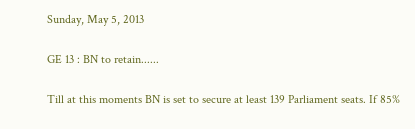Sunday, May 5, 2013

GE 13 : BN to retain......

Till at this moments BN is set to secure at least 139 Parliament seats. If 85%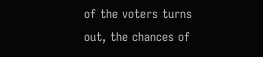of the voters turns out, the chances of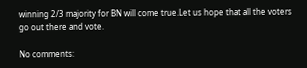winning 2/3 majority for BN will come true.Let us hope that all the voters go out there and vote.

No comments: